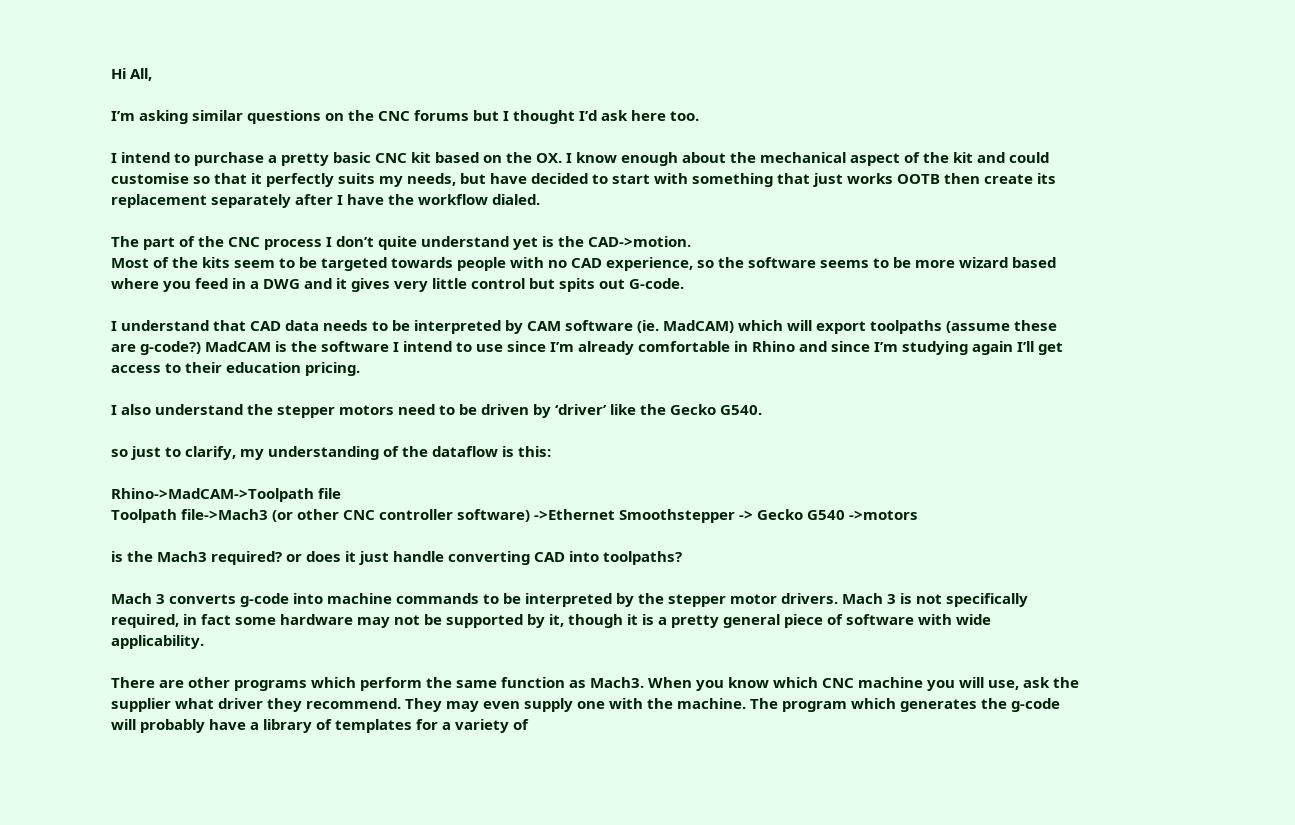Hi All,

I’m asking similar questions on the CNC forums but I thought I’d ask here too.

I intend to purchase a pretty basic CNC kit based on the OX. I know enough about the mechanical aspect of the kit and could customise so that it perfectly suits my needs, but have decided to start with something that just works OOTB then create its replacement separately after I have the workflow dialed.

The part of the CNC process I don’t quite understand yet is the CAD->motion.
Most of the kits seem to be targeted towards people with no CAD experience, so the software seems to be more wizard based where you feed in a DWG and it gives very little control but spits out G-code.

I understand that CAD data needs to be interpreted by CAM software (ie. MadCAM) which will export toolpaths (assume these are g-code?) MadCAM is the software I intend to use since I’m already comfortable in Rhino and since I’m studying again I’ll get access to their education pricing.

I also understand the stepper motors need to be driven by ‘driver’ like the Gecko G540.

so just to clarify, my understanding of the dataflow is this:

Rhino->MadCAM->Toolpath file
Toolpath file->Mach3 (or other CNC controller software) ->Ethernet Smoothstepper -> Gecko G540 ->motors

is the Mach3 required? or does it just handle converting CAD into toolpaths?

Mach 3 converts g-code into machine commands to be interpreted by the stepper motor drivers. Mach 3 is not specifically required, in fact some hardware may not be supported by it, though it is a pretty general piece of software with wide applicability.

There are other programs which perform the same function as Mach3. When you know which CNC machine you will use, ask the supplier what driver they recommend. They may even supply one with the machine. The program which generates the g-code will probably have a library of templates for a variety of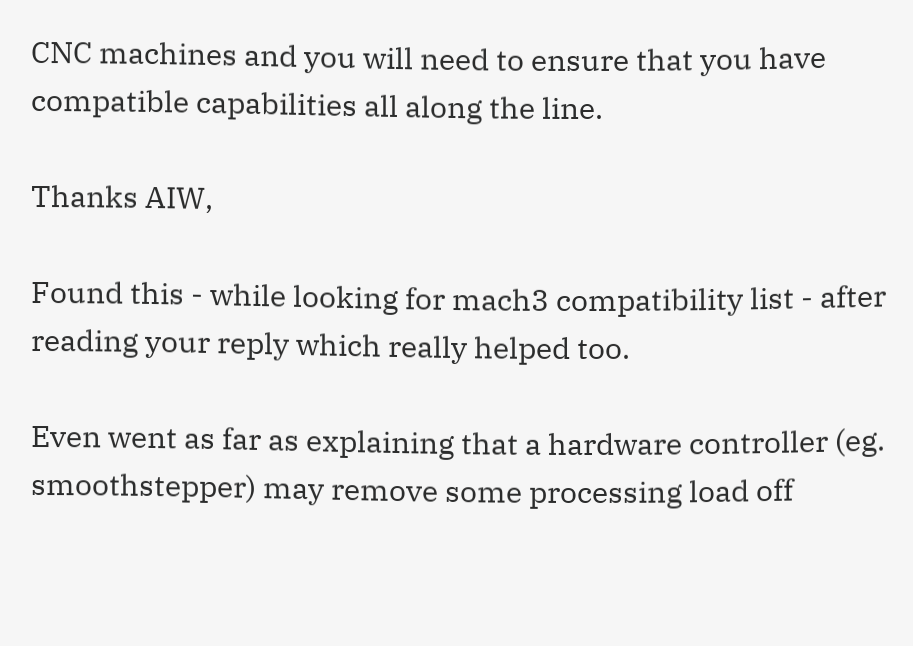CNC machines and you will need to ensure that you have compatible capabilities all along the line.

Thanks AIW,

Found this - while looking for mach3 compatibility list - after reading your reply which really helped too.

Even went as far as explaining that a hardware controller (eg. smoothstepper) may remove some processing load off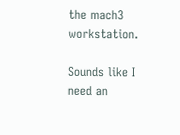the mach3 workstation.

Sounds like I need an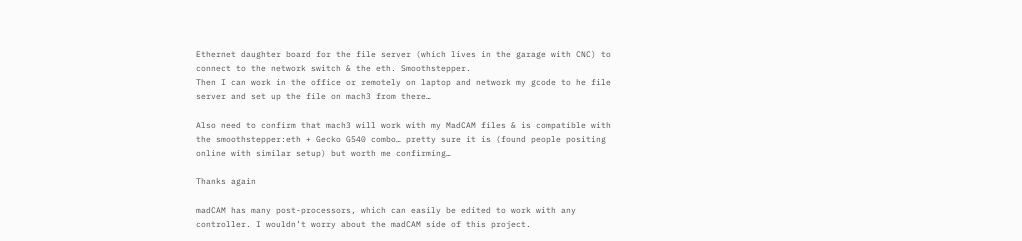Ethernet daughter board for the file server (which lives in the garage with CNC) to connect to the network switch & the eth. Smoothstepper.
Then I can work in the office or remotely on laptop and network my gcode to he file server and set up the file on mach3 from there…

Also need to confirm that mach3 will work with my MadCAM files & is compatible with the smoothstepper:eth + Gecko G540 combo… pretty sure it is (found people positing online with similar setup) but worth me confirming…

Thanks again

madCAM has many post-processors, which can easily be edited to work with any controller. I wouldn’t worry about the madCAM side of this project.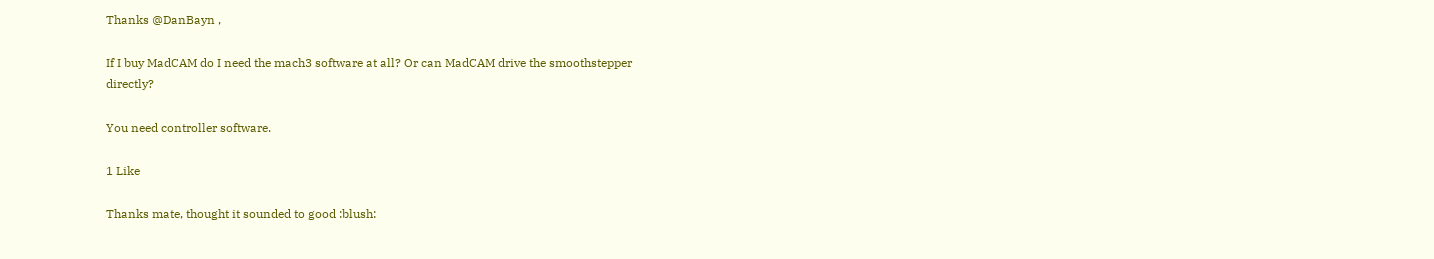Thanks @DanBayn ,

If I buy MadCAM do I need the mach3 software at all? Or can MadCAM drive the smoothstepper directly?

You need controller software.

1 Like

Thanks mate, thought it sounded to good :blush: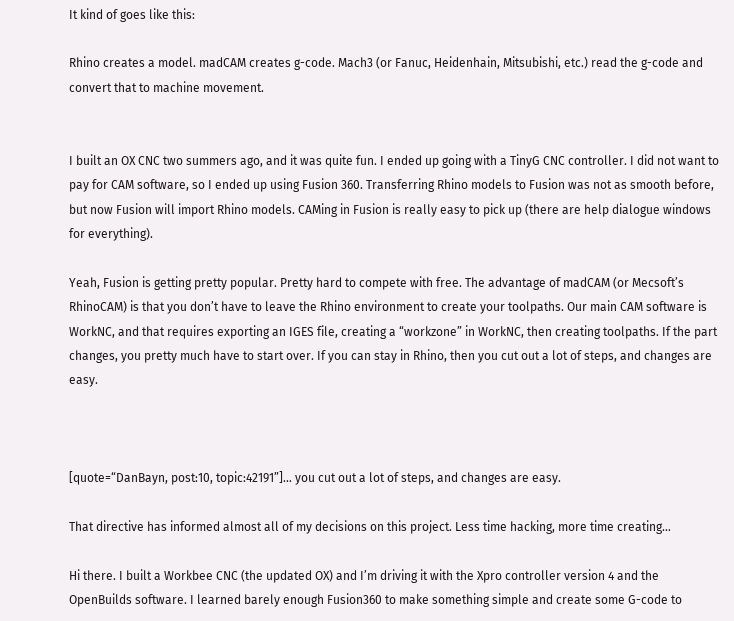It kind of goes like this:

Rhino creates a model. madCAM creates g-code. Mach3 (or Fanuc, Heidenhain, Mitsubishi, etc.) read the g-code and convert that to machine movement.


I built an OX CNC two summers ago, and it was quite fun. I ended up going with a TinyG CNC controller. I did not want to pay for CAM software, so I ended up using Fusion 360. Transferring Rhino models to Fusion was not as smooth before, but now Fusion will import Rhino models. CAMing in Fusion is really easy to pick up (there are help dialogue windows for everything).

Yeah, Fusion is getting pretty popular. Pretty hard to compete with free. The advantage of madCAM (or Mecsoft’s RhinoCAM) is that you don’t have to leave the Rhino environment to create your toolpaths. Our main CAM software is WorkNC, and that requires exporting an IGES file, creating a “workzone” in WorkNC, then creating toolpaths. If the part changes, you pretty much have to start over. If you can stay in Rhino, then you cut out a lot of steps, and changes are easy.



[quote=“DanBayn, post:10, topic:42191”]… you cut out a lot of steps, and changes are easy.

That directive has informed almost all of my decisions on this project. Less time hacking, more time creating…

Hi there. I built a Workbee CNC (the updated OX) and I’m driving it with the Xpro controller version 4 and the OpenBuilds software. I learned barely enough Fusion360 to make something simple and create some G-code to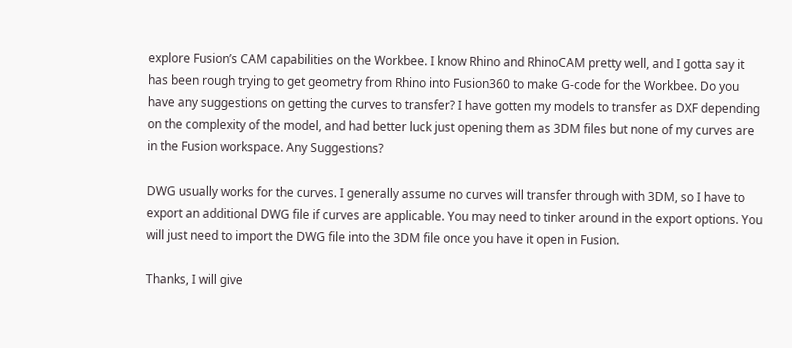explore Fusion’s CAM capabilities on the Workbee. I know Rhino and RhinoCAM pretty well, and I gotta say it has been rough trying to get geometry from Rhino into Fusion360 to make G-code for the Workbee. Do you have any suggestions on getting the curves to transfer? I have gotten my models to transfer as DXF depending on the complexity of the model, and had better luck just opening them as 3DM files but none of my curves are in the Fusion workspace. Any Suggestions?

DWG usually works for the curves. I generally assume no curves will transfer through with 3DM, so I have to export an additional DWG file if curves are applicable. You may need to tinker around in the export options. You will just need to import the DWG file into the 3DM file once you have it open in Fusion.

Thanks, I will give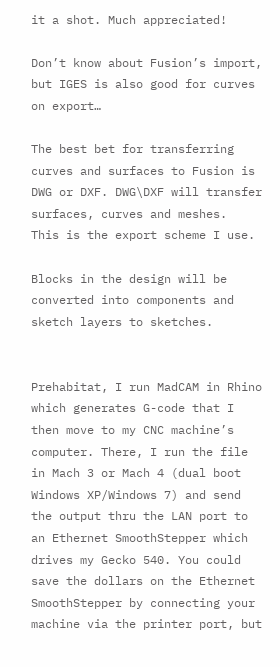it a shot. Much appreciated!

Don’t know about Fusion’s import, but IGES is also good for curves on export…

The best bet for transferring curves and surfaces to Fusion is DWG or DXF. DWG\DXF will transfer surfaces, curves and meshes.
This is the export scheme I use.

Blocks in the design will be converted into components and sketch layers to sketches.


Prehabitat, I run MadCAM in Rhino which generates G-code that I then move to my CNC machine’s computer. There, I run the file in Mach 3 or Mach 4 (dual boot Windows XP/Windows 7) and send the output thru the LAN port to an Ethernet SmoothStepper which drives my Gecko 540. You could save the dollars on the Ethernet SmoothStepper by connecting your machine via the printer port, but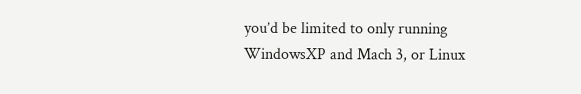you’d be limited to only running WindowsXP and Mach 3, or Linux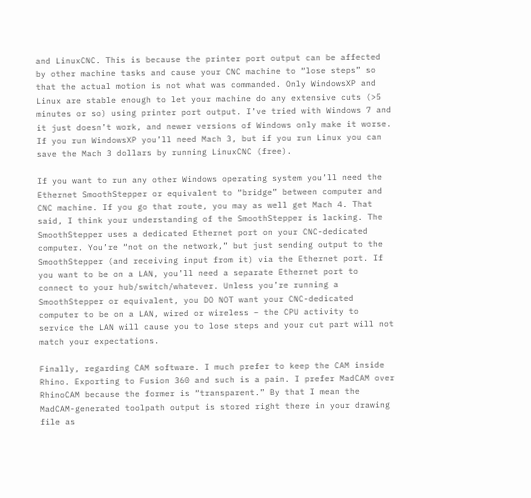and LinuxCNC. This is because the printer port output can be affected by other machine tasks and cause your CNC machine to “lose steps” so that the actual motion is not what was commanded. Only WindowsXP and Linux are stable enough to let your machine do any extensive cuts (>5 minutes or so) using printer port output. I’ve tried with Windows 7 and it just doesn’t work, and newer versions of Windows only make it worse. If you run WindowsXP you’ll need Mach 3, but if you run Linux you can save the Mach 3 dollars by running LinuxCNC (free).

If you want to run any other Windows operating system you’ll need the Ethernet SmoothStepper or equivalent to “bridge” between computer and CNC machine. If you go that route, you may as well get Mach 4. That said, I think your understanding of the SmoothStepper is lacking. The SmoothStepper uses a dedicated Ethernet port on your CNC-dedicated computer. You’re “not on the network,” but just sending output to the SmoothStepper (and receiving input from it) via the Ethernet port. If you want to be on a LAN, you’ll need a separate Ethernet port to connect to your hub/switch/whatever. Unless you’re running a SmoothStepper or equivalent, you DO NOT want your CNC-dedicated computer to be on a LAN, wired or wireless – the CPU activity to service the LAN will cause you to lose steps and your cut part will not match your expectations.

Finally, regarding CAM software. I much prefer to keep the CAM inside Rhino. Exporting to Fusion 360 and such is a pain. I prefer MadCAM over RhinoCAM because the former is “transparent.” By that I mean the MadCAM-generated toolpath output is stored right there in your drawing file as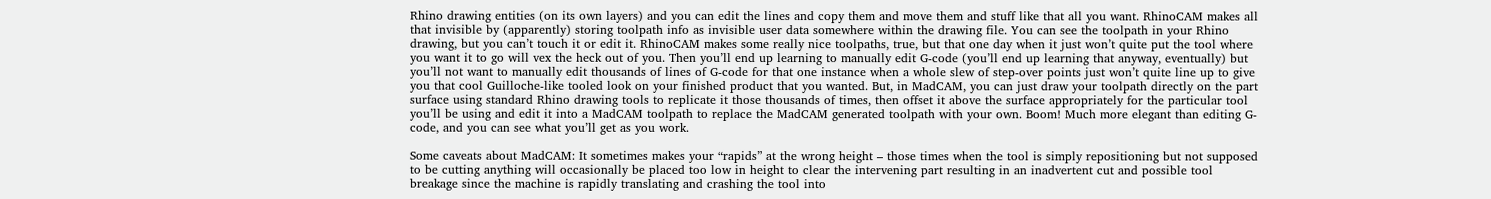Rhino drawing entities (on its own layers) and you can edit the lines and copy them and move them and stuff like that all you want. RhinoCAM makes all that invisible by (apparently) storing toolpath info as invisible user data somewhere within the drawing file. You can see the toolpath in your Rhino drawing, but you can’t touch it or edit it. RhinoCAM makes some really nice toolpaths, true, but that one day when it just won’t quite put the tool where you want it to go will vex the heck out of you. Then you’ll end up learning to manually edit G-code (you’ll end up learning that anyway, eventually) but you’ll not want to manually edit thousands of lines of G-code for that one instance when a whole slew of step-over points just won’t quite line up to give you that cool Guilloche-like tooled look on your finished product that you wanted. But, in MadCAM, you can just draw your toolpath directly on the part surface using standard Rhino drawing tools to replicate it those thousands of times, then offset it above the surface appropriately for the particular tool you’ll be using and edit it into a MadCAM toolpath to replace the MadCAM generated toolpath with your own. Boom! Much more elegant than editing G-code, and you can see what you’ll get as you work.

Some caveats about MadCAM: It sometimes makes your “rapids” at the wrong height – those times when the tool is simply repositioning but not supposed to be cutting anything will occasionally be placed too low in height to clear the intervening part resulting in an inadvertent cut and possible tool breakage since the machine is rapidly translating and crashing the tool into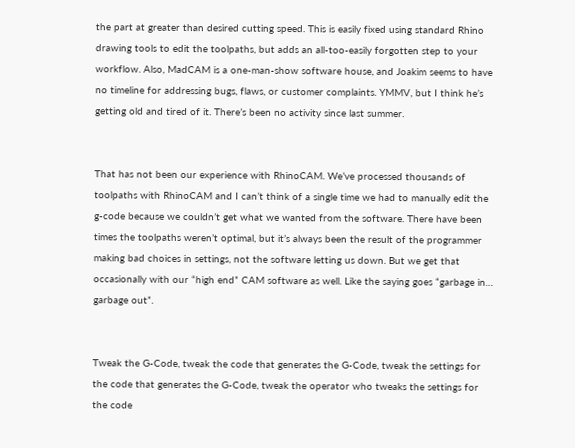the part at greater than desired cutting speed. This is easily fixed using standard Rhino drawing tools to edit the toolpaths, but adds an all-too-easily forgotten step to your workflow. Also, MadCAM is a one-man-show software house, and Joakim seems to have no timeline for addressing bugs, flaws, or customer complaints. YMMV, but I think he’s getting old and tired of it. There’s been no activity since last summer.


That has not been our experience with RhinoCAM. We’ve processed thousands of toolpaths with RhinoCAM and I can’t think of a single time we had to manually edit the g-code because we couldn’t get what we wanted from the software. There have been times the toolpaths weren’t optimal, but it’s always been the result of the programmer making bad choices in settings, not the software letting us down. But we get that occasionally with our “high end” CAM software as well. Like the saying goes “garbage in… garbage out”.


Tweak the G-Code, tweak the code that generates the G-Code, tweak the settings for the code that generates the G-Code, tweak the operator who tweaks the settings for the code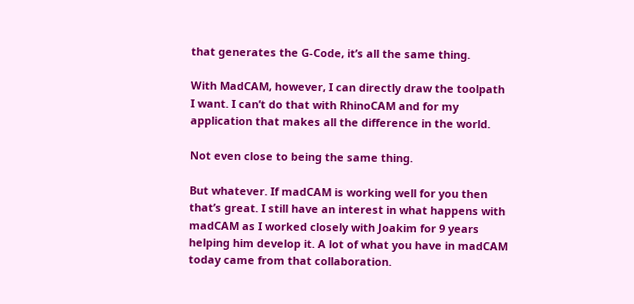that generates the G-Code, it’s all the same thing.

With MadCAM, however, I can directly draw the toolpath I want. I can’t do that with RhinoCAM and for my application that makes all the difference in the world.

Not even close to being the same thing.

But whatever. If madCAM is working well for you then that’s great. I still have an interest in what happens with madCAM as I worked closely with Joakim for 9 years helping him develop it. A lot of what you have in madCAM today came from that collaboration.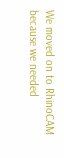We moved on to RhinoCAM because we needed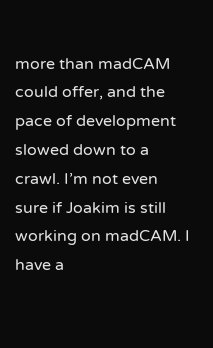more than madCAM could offer, and the pace of development slowed down to a crawl. I’m not even sure if Joakim is still working on madCAM. I have a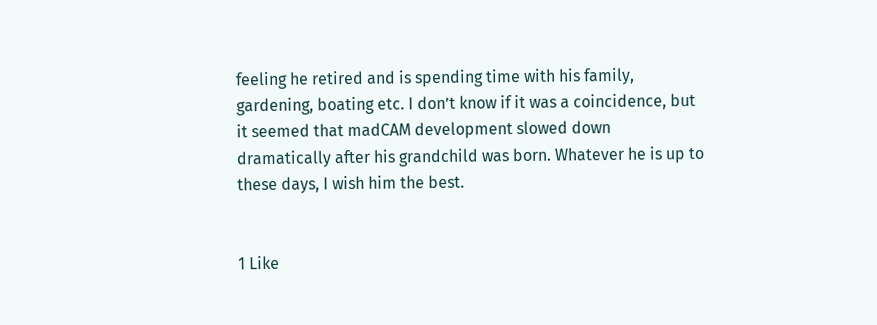feeling he retired and is spending time with his family, gardening, boating etc. I don’t know if it was a coincidence, but it seemed that madCAM development slowed down dramatically after his grandchild was born. Whatever he is up to these days, I wish him the best.


1 Like